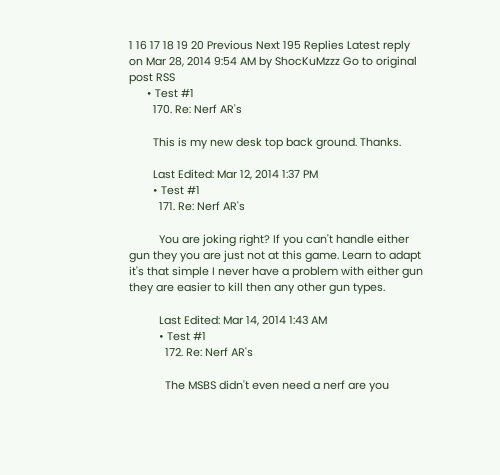1 16 17 18 19 20 Previous Next 195 Replies Latest reply on Mar 28, 2014 9:54 AM by ShocKuMzzz Go to original post RSS
      • Test #1
        170. Re: Nerf AR's

        This is my new desk top back ground. Thanks.

        Last Edited: Mar 12, 2014 1:37 PM
        • Test #1
          171. Re: Nerf AR's

          You are joking right? If you can't handle either gun they you are just not at this game. Learn to adapt it's that simple I never have a problem with either gun they are easier to kill then any other gun types.

          Last Edited: Mar 14, 2014 1:43 AM
          • Test #1
            172. Re: Nerf AR's

            The MSBS didn't even need a nerf are you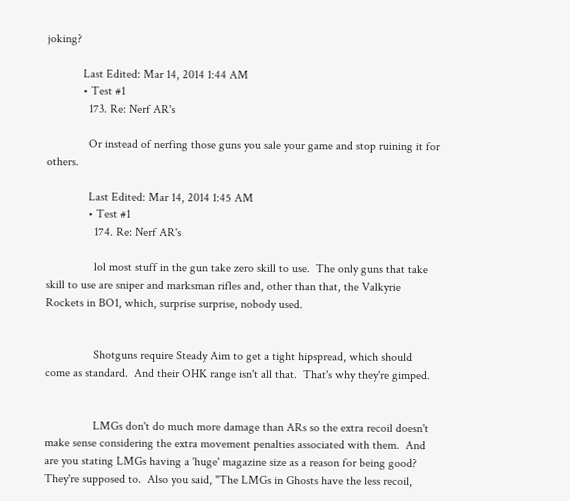joking?

            Last Edited: Mar 14, 2014 1:44 AM
            • Test #1
              173. Re: Nerf AR's

              Or instead of nerfing those guns you sale your game and stop ruining it for others.

              Last Edited: Mar 14, 2014 1:45 AM
              • Test #1
                174. Re: Nerf AR's

                lol most stuff in the gun take zero skill to use.  The only guns that take skill to use are sniper and marksman rifles and, other than that, the Valkyrie Rockets in BO1, which, surprise surprise, nobody used.


                Shotguns require Steady Aim to get a tight hipspread, which should come as standard.  And their OHK range isn't all that.  That's why they're gimped.


                LMGs don't do much more damage than ARs so the extra recoil doesn't make sense considering the extra movement penalties associated with them.  And are you stating LMGs having a 'huge' magazine size as a reason for being good?  They're supposed to.  Also you said, "The LMGs in Ghosts have the less recoil,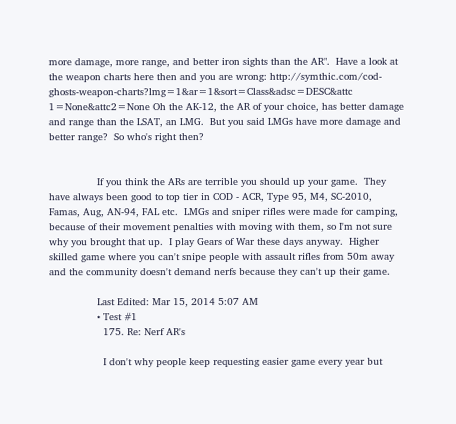more damage, more range, and better iron sights than the AR".  Have a look at the weapon charts here then and you are wrong: http://symthic.com/cod-ghosts-weapon-charts?lmg=1&ar=1&sort=Class&adsc=DESC&attc 1=None&attc2=None Oh the AK-12, the AR of your choice, has better damage and range than the LSAT, an LMG.  But you said LMGs have more damage and better range?  So who's right then?


                If you think the ARs are terrible you should up your game.  They have always been good to top tier in COD - ACR, Type 95, M4, SC-2010, Famas, Aug, AN-94, FAL etc.  LMGs and sniper rifles were made for camping, because of their movement penalties with moving with them, so I'm not sure why you brought that up.  I play Gears of War these days anyway.  Higher skilled game where you can't snipe people with assault rifles from 50m away and the community doesn't demand nerfs because they can't up their game.

                Last Edited: Mar 15, 2014 5:07 AM
                • Test #1
                  175. Re: Nerf AR's

                  I don't why people keep requesting easier game every year but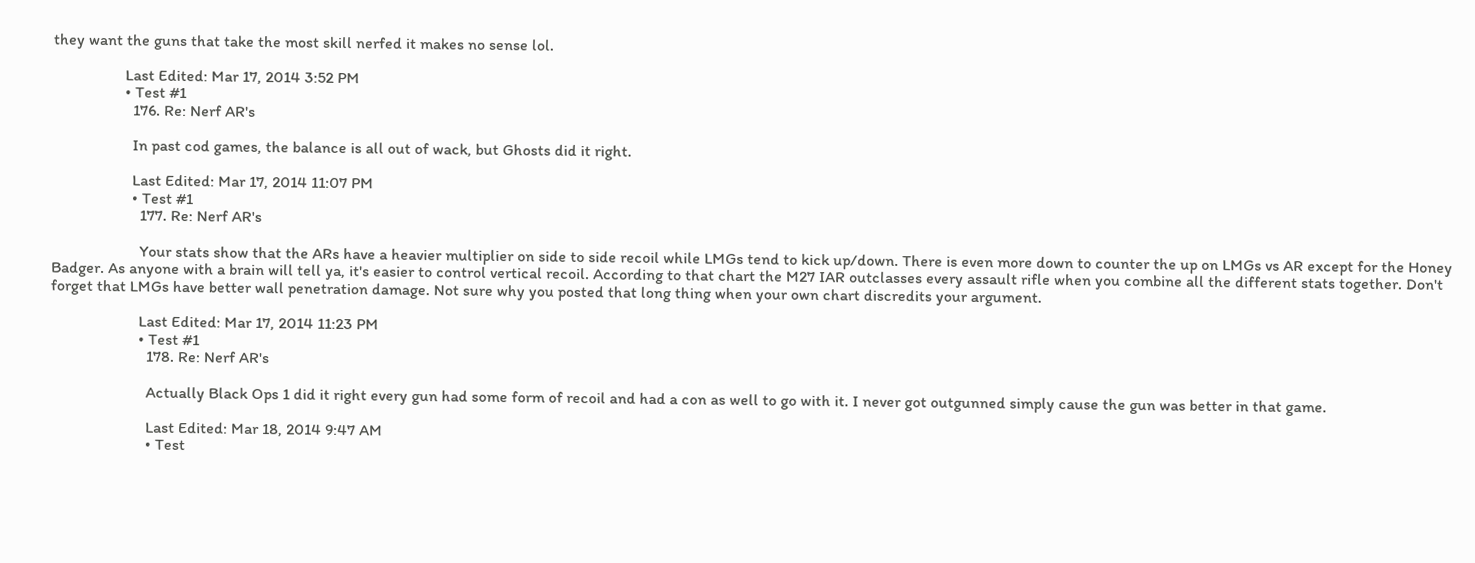they want the guns that take the most skill nerfed it makes no sense lol.

                  Last Edited: Mar 17, 2014 3:52 PM
                  • Test #1
                    176. Re: Nerf AR's

                    In past cod games, the balance is all out of wack, but Ghosts did it right.

                    Last Edited: Mar 17, 2014 11:07 PM
                    • Test #1
                      177. Re: Nerf AR's

                      Your stats show that the ARs have a heavier multiplier on side to side recoil while LMGs tend to kick up/down. There is even more down to counter the up on LMGs vs AR except for the Honey Badger. As anyone with a brain will tell ya, it's easier to control vertical recoil. According to that chart the M27 IAR outclasses every assault rifle when you combine all the different stats together. Don't forget that LMGs have better wall penetration damage. Not sure why you posted that long thing when your own chart discredits your argument.

                      Last Edited: Mar 17, 2014 11:23 PM
                      • Test #1
                        178. Re: Nerf AR's

                        Actually Black Ops 1 did it right every gun had some form of recoil and had a con as well to go with it. I never got outgunned simply cause the gun was better in that game.

                        Last Edited: Mar 18, 2014 9:47 AM
                        • Test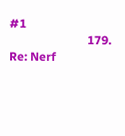#1
                          179. Re: Nerf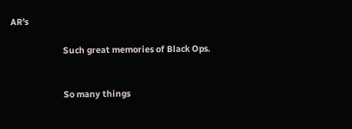AR's

                          Such great memories of Black Ops.


                          So many things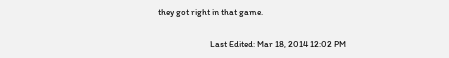they got right in that game.

                          Last Edited: Mar 18, 2014 12:02 PM